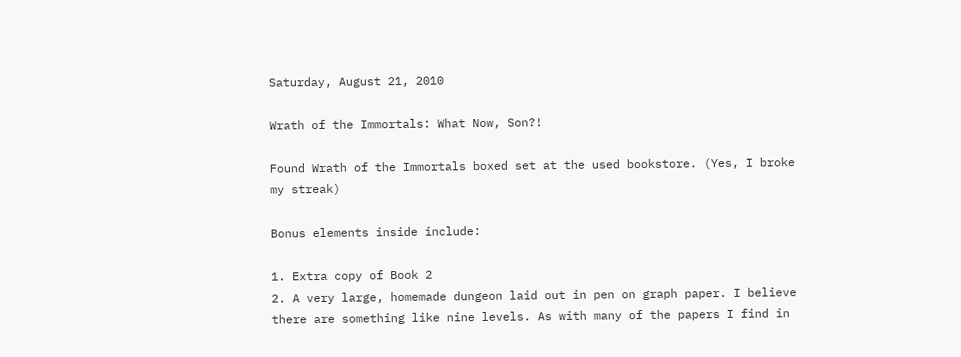Saturday, August 21, 2010

Wrath of the Immortals: What Now, Son?!

Found Wrath of the Immortals boxed set at the used bookstore. (Yes, I broke my streak)

Bonus elements inside include:

1. Extra copy of Book 2
2. A very large, homemade dungeon laid out in pen on graph paper. I believe there are something like nine levels. As with many of the papers I find in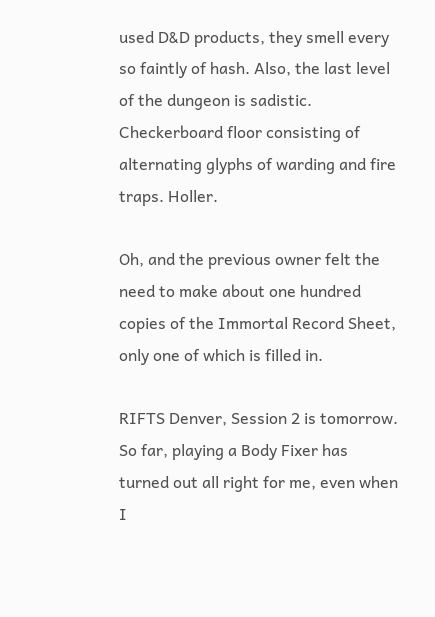used D&D products, they smell every so faintly of hash. Also, the last level of the dungeon is sadistic. Checkerboard floor consisting of alternating glyphs of warding and fire traps. Holler.

Oh, and the previous owner felt the need to make about one hundred copies of the Immortal Record Sheet, only one of which is filled in.

RIFTS Denver, Session 2 is tomorrow. So far, playing a Body Fixer has turned out all right for me, even when I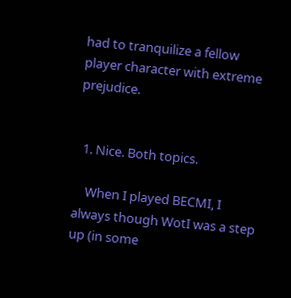had to tranquilize a fellow player character with extreme prejudice.


  1. Nice. Both topics.

    When I played BECMI, I always though WotI was a step up (in some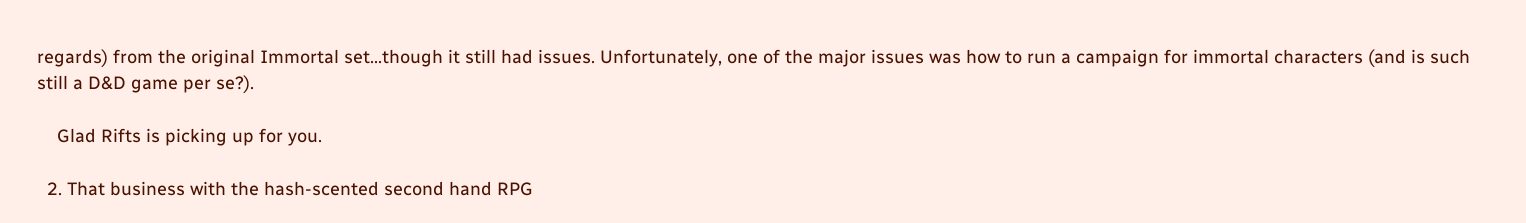regards) from the original Immortal set...though it still had issues. Unfortunately, one of the major issues was how to run a campaign for immortal characters (and is such still a D&D game per se?).

    Glad Rifts is picking up for you.

  2. That business with the hash-scented second hand RPG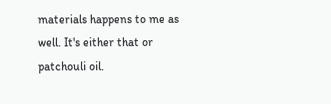materials happens to me as well. It's either that or patchouli oil.